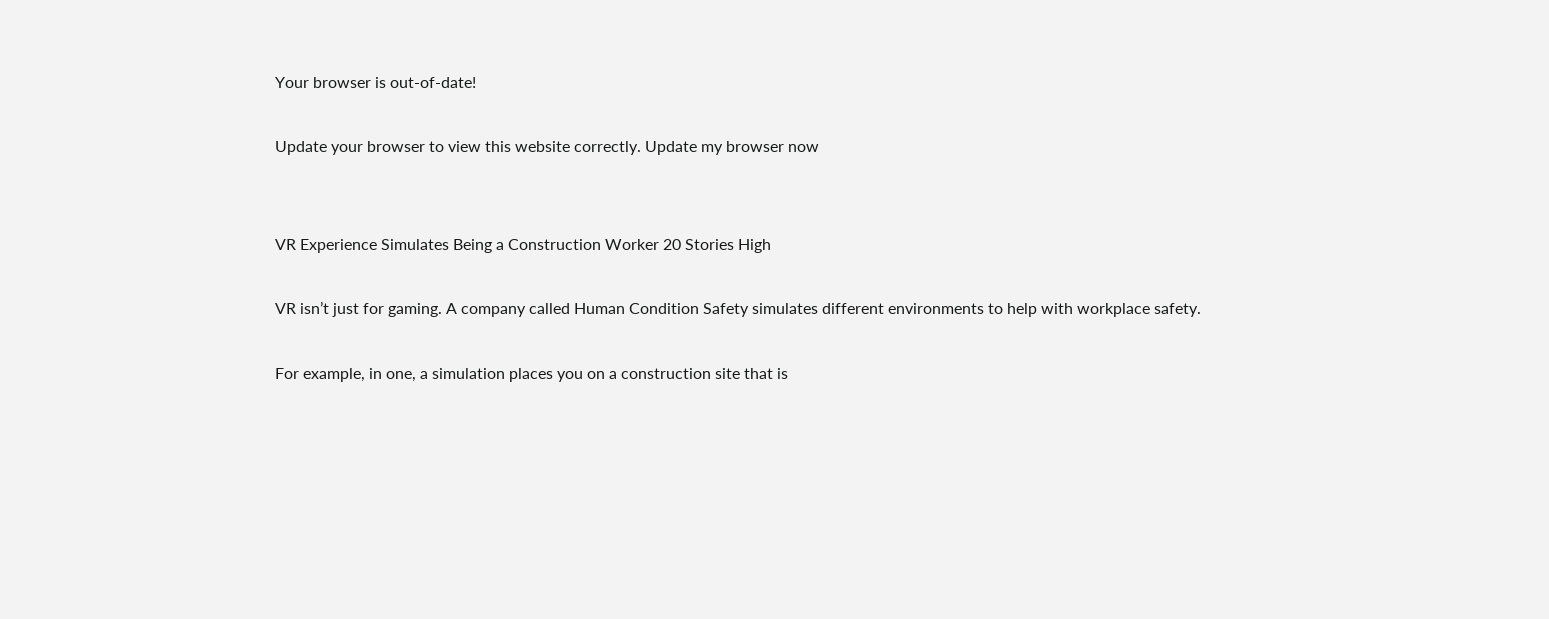Your browser is out-of-date!

Update your browser to view this website correctly. Update my browser now


VR Experience Simulates Being a Construction Worker 20 Stories High

VR isn’t just for gaming. A company called Human Condition Safety simulates different environments to help with workplace safety.

For example, in one, a simulation places you on a construction site that is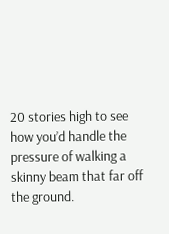20 stories high to see how you’d handle the pressure of walking a skinny beam that far off the ground.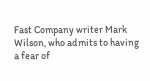Fast Company writer Mark Wilson, who admits to having a fear of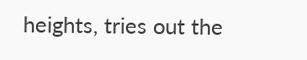heights, tries out the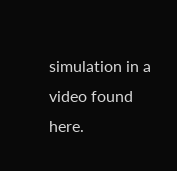simulation in a video found here.